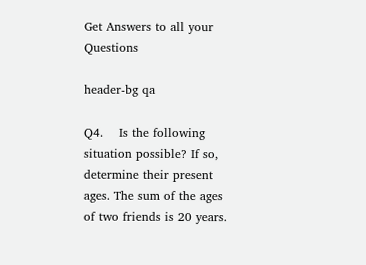Get Answers to all your Questions

header-bg qa

Q4.    Is the following situation possible? If so, determine their present ages. The sum of the ages of two friends is 20 years.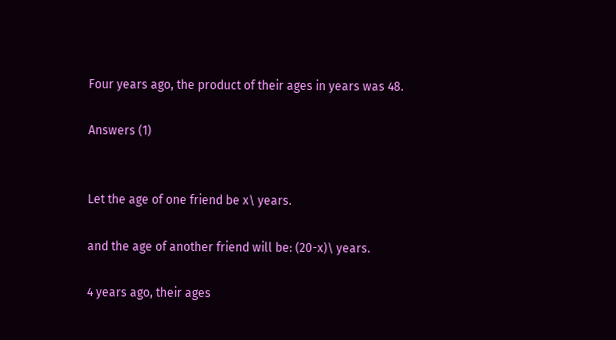Four years ago, the product of their ages in years was 48.

Answers (1)


Let the age of one friend be x\ years.

and the age of another friend will be: (20-x)\ years.

4 years ago, their ages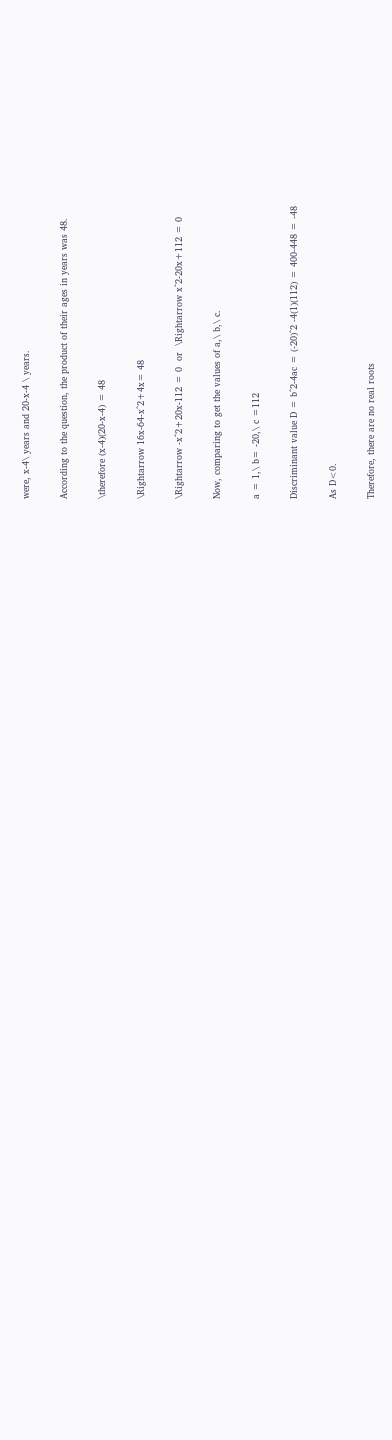were, x-4\ years and 20-x-4 \ years.

According to the question, the product of their ages in years was 48.

\therefore (x-4)(20-x-4) = 48

\Rightarrow 16x-64-x^2+4x= 48

\Rightarrow -x^2+20x-112 = 0  or  \Rightarrow x^2-20x+112 = 0

Now, comparing to get the values of a,\ b,\ c.

a = 1,\ b= -20,\ c =112

Discriminant value D = b^2-4ac = (-20)^2 -4(1)(112) = 400-448 = -48

As D<0.

Therefore, there are no real roots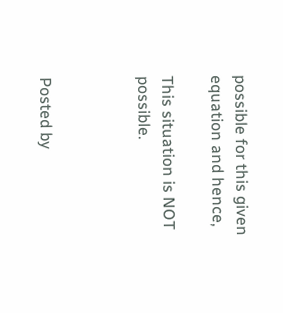possible for this given equation and hence,

This situation is NOT possible.



Posted by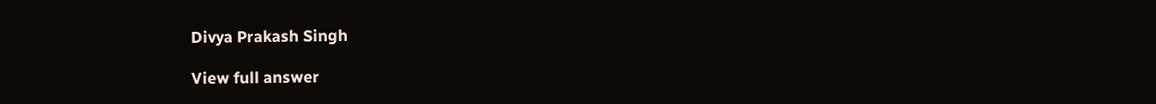Divya Prakash Singh

View full answer